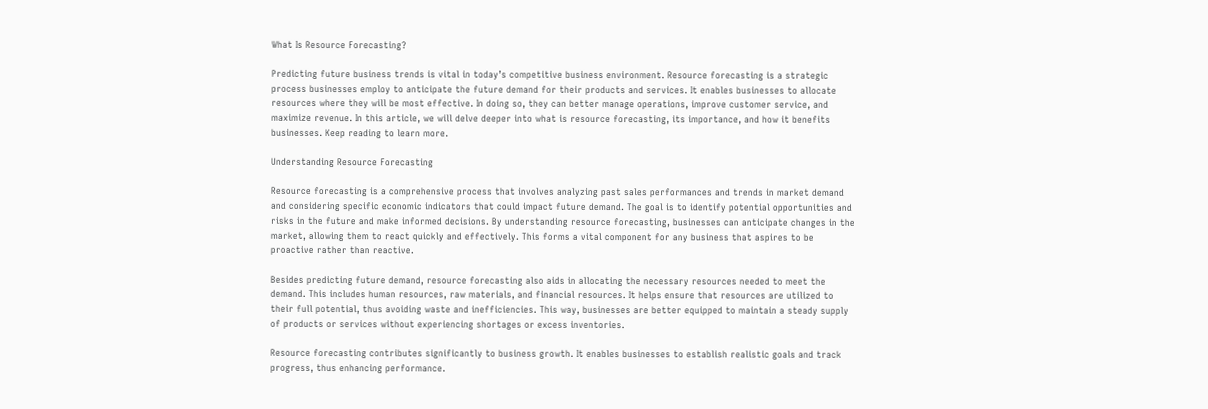What Is Resource Forecasting?

Predicting future business trends is vital in today’s competitive business environment. Resource forecasting is a strategic process businesses employ to anticipate the future demand for their products and services. It enables businesses to allocate resources where they will be most effective. In doing so, they can better manage operations, improve customer service, and maximize revenue. In this article, we will delve deeper into what is resource forecasting, its importance, and how it benefits businesses. Keep reading to learn more.

Understanding Resource Forecasting

Resource forecasting is a comprehensive process that involves analyzing past sales performances and trends in market demand and considering specific economic indicators that could impact future demand. The goal is to identify potential opportunities and risks in the future and make informed decisions. By understanding resource forecasting, businesses can anticipate changes in the market, allowing them to react quickly and effectively. This forms a vital component for any business that aspires to be proactive rather than reactive.

Besides predicting future demand, resource forecasting also aids in allocating the necessary resources needed to meet the demand. This includes human resources, raw materials, and financial resources. It helps ensure that resources are utilized to their full potential, thus avoiding waste and inefficiencies. This way, businesses are better equipped to maintain a steady supply of products or services without experiencing shortages or excess inventories.

Resource forecasting contributes significantly to business growth. It enables businesses to establish realistic goals and track progress, thus enhancing performance.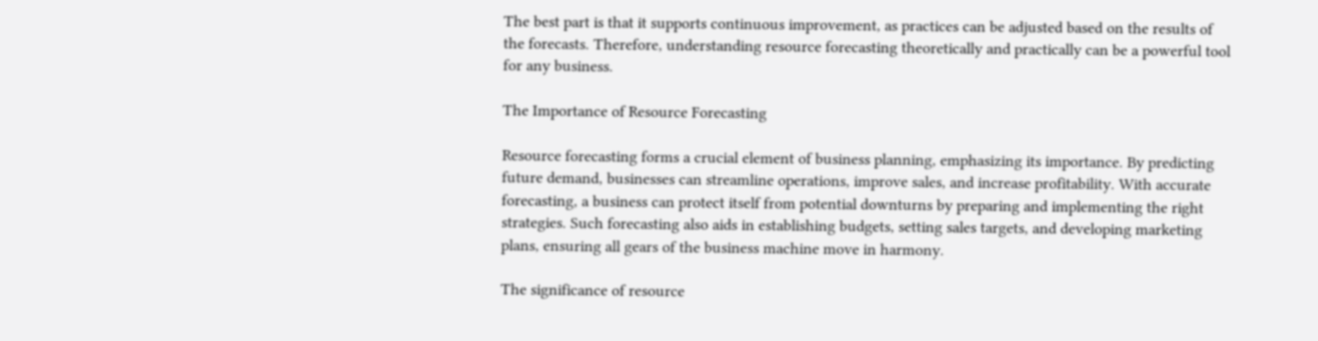The best part is that it supports continuous improvement, as practices can be adjusted based on the results of the forecasts. Therefore, understanding resource forecasting theoretically and practically can be a powerful tool for any business.

The Importance of Resource Forecasting

Resource forecasting forms a crucial element of business planning, emphasizing its importance. By predicting future demand, businesses can streamline operations, improve sales, and increase profitability. With accurate forecasting, a business can protect itself from potential downturns by preparing and implementing the right strategies. Such forecasting also aids in establishing budgets, setting sales targets, and developing marketing plans, ensuring all gears of the business machine move in harmony.

The significance of resource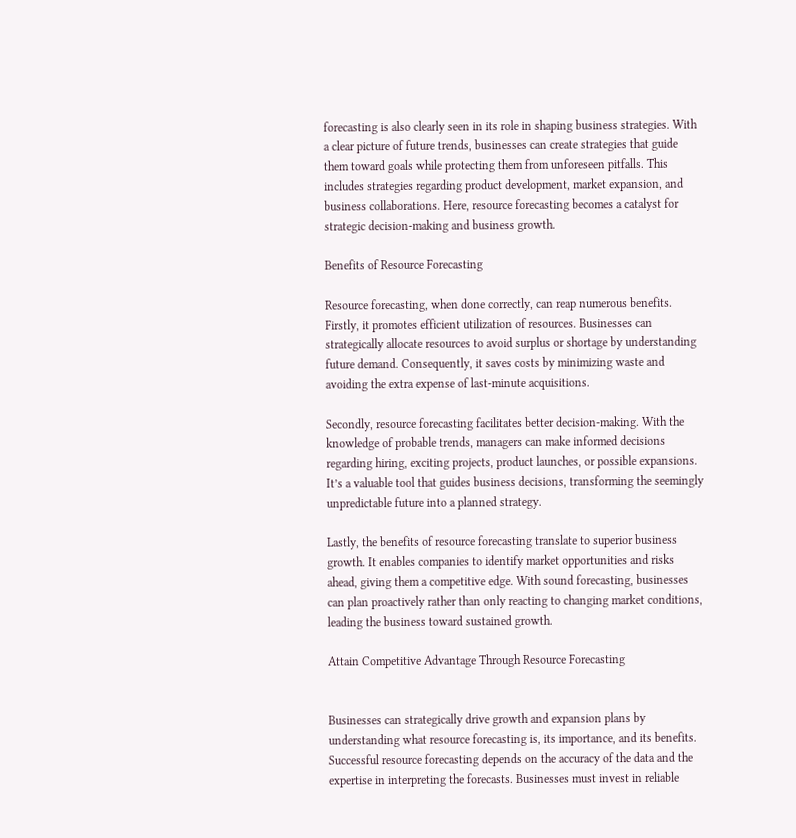forecasting is also clearly seen in its role in shaping business strategies. With a clear picture of future trends, businesses can create strategies that guide them toward goals while protecting them from unforeseen pitfalls. This includes strategies regarding product development, market expansion, and business collaborations. Here, resource forecasting becomes a catalyst for strategic decision-making and business growth.

Benefits of Resource Forecasting

Resource forecasting, when done correctly, can reap numerous benefits. Firstly, it promotes efficient utilization of resources. Businesses can strategically allocate resources to avoid surplus or shortage by understanding future demand. Consequently, it saves costs by minimizing waste and avoiding the extra expense of last-minute acquisitions.

Secondly, resource forecasting facilitates better decision-making. With the knowledge of probable trends, managers can make informed decisions regarding hiring, exciting projects, product launches, or possible expansions. It’s a valuable tool that guides business decisions, transforming the seemingly unpredictable future into a planned strategy.

Lastly, the benefits of resource forecasting translate to superior business growth. It enables companies to identify market opportunities and risks ahead, giving them a competitive edge. With sound forecasting, businesses can plan proactively rather than only reacting to changing market conditions, leading the business toward sustained growth.

Attain Competitive Advantage Through Resource Forecasting


Businesses can strategically drive growth and expansion plans by understanding what resource forecasting is, its importance, and its benefits. Successful resource forecasting depends on the accuracy of the data and the expertise in interpreting the forecasts. Businesses must invest in reliable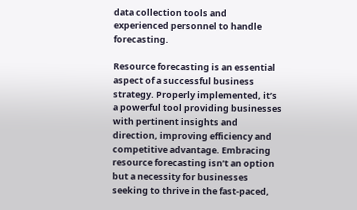data collection tools and experienced personnel to handle forecasting.

Resource forecasting is an essential aspect of a successful business strategy. Properly implemented, it’s a powerful tool providing businesses with pertinent insights and direction, improving efficiency and competitive advantage. Embracing resource forecasting isn’t an option but a necessity for businesses seeking to thrive in the fast-paced,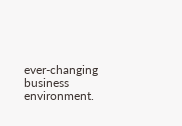ever-changing business environment.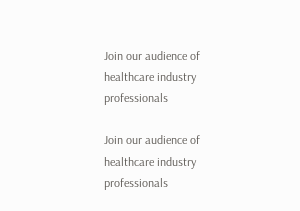Join our audience of healthcare industry professionals

Join our audience of healthcare industry professionals